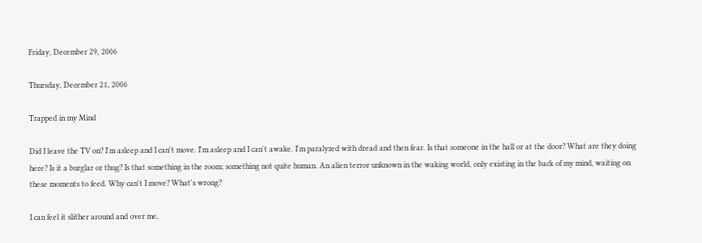Friday, December 29, 2006

Thursday, December 21, 2006

Trapped in my Mind

Did I leave the TV on? I'm asleep and I can't move. I'm asleep and I can't awake. I'm paralyzed with dread and then fear. Is that someone in the hall or at the door? What are they doing here? Is it a burglar or thug? Is that something in the room; something not quite human. An alien terror unknown in the waking world, only existing in the back of my mind, waiting on these moments to feed. Why can't I move? What's wrong?

I can feel it slither around and over me,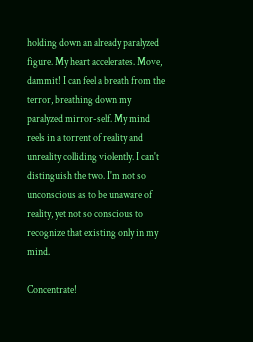holding down an already paralyzed figure. My heart accelerates. Move, dammit! I can feel a breath from the terror, breathing down my paralyzed mirror-self. My mind reels in a torrent of reality and unreality colliding violently. I can't distinguish the two. I'm not so unconscious as to be unaware of reality, yet not so conscious to recognize that existing only in my mind.

Concentrate!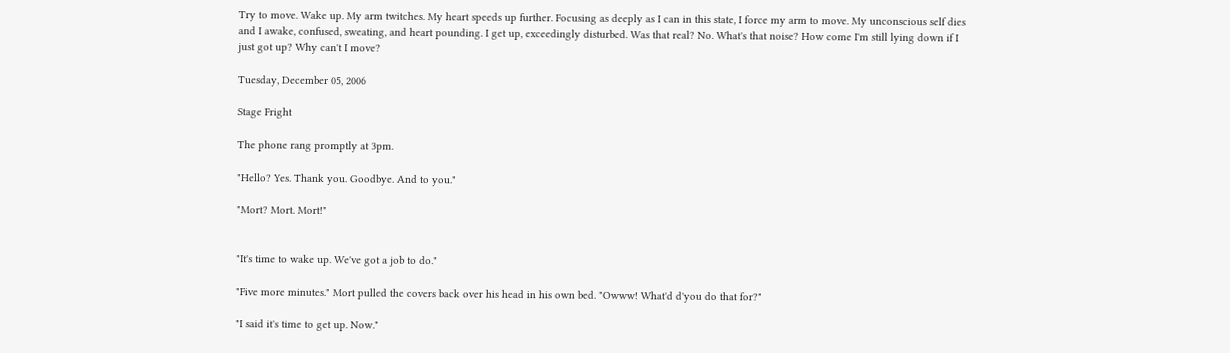Try to move. Wake up. My arm twitches. My heart speeds up further. Focusing as deeply as I can in this state, I force my arm to move. My unconscious self dies and I awake, confused, sweating, and heart pounding. I get up, exceedingly disturbed. Was that real? No. What's that noise? How come I'm still lying down if I just got up? Why can't I move?

Tuesday, December 05, 2006

Stage Fright

The phone rang promptly at 3pm.

"Hello? Yes. Thank you. Goodbye. And to you."

"Mort? Mort. Mort!"


"It's time to wake up. We've got a job to do."

"Five more minutes." Mort pulled the covers back over his head in his own bed. "Owww! What'd d'you do that for?"

"I said it's time to get up. Now."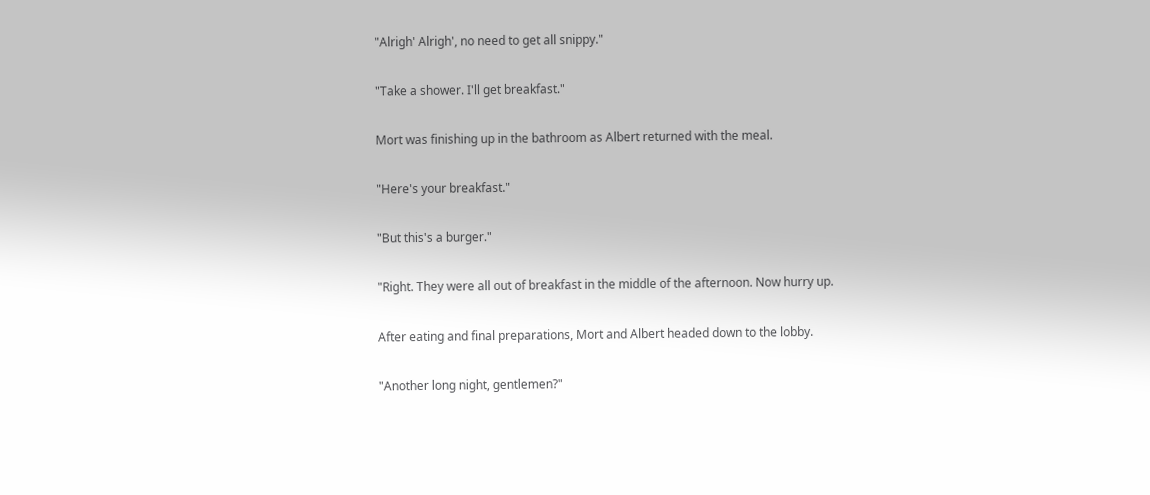"Alrigh' Alrigh', no need to get all snippy."

"Take a shower. I'll get breakfast."

Mort was finishing up in the bathroom as Albert returned with the meal.

"Here's your breakfast."

"But this's a burger."

"Right. They were all out of breakfast in the middle of the afternoon. Now hurry up.

After eating and final preparations, Mort and Albert headed down to the lobby.

"Another long night, gentlemen?"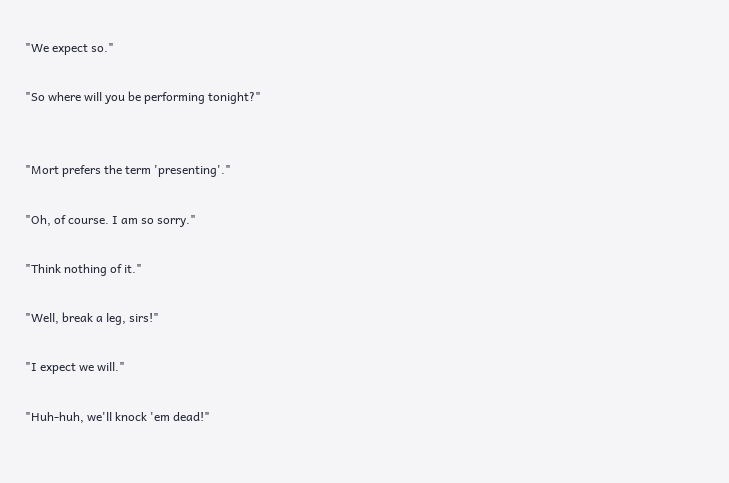"We expect so."

"So where will you be performing tonight?"


"Mort prefers the term 'presenting'."

"Oh, of course. I am so sorry."

"Think nothing of it."

"Well, break a leg, sirs!"

"I expect we will."

"Huh-huh, we'll knock 'em dead!"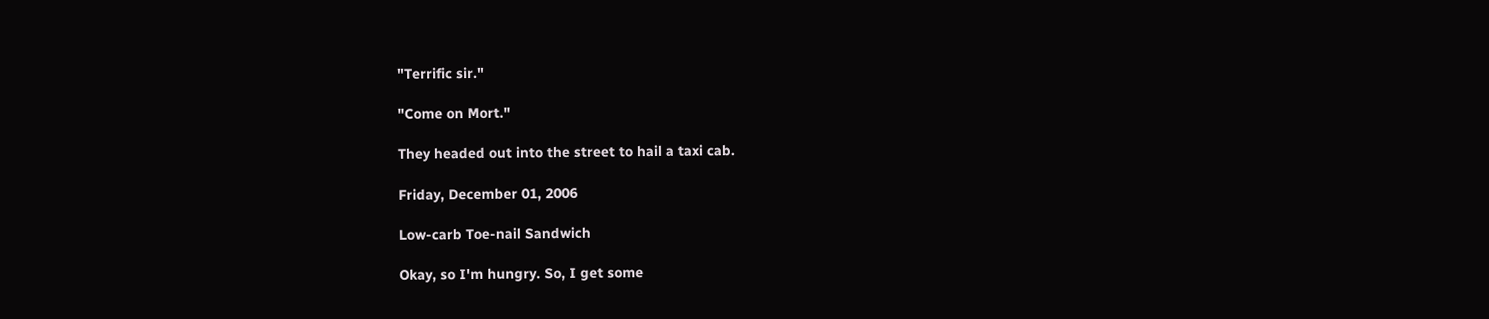"Terrific sir."

"Come on Mort."

They headed out into the street to hail a taxi cab.

Friday, December 01, 2006

Low-carb Toe-nail Sandwich

Okay, so I'm hungry. So, I get some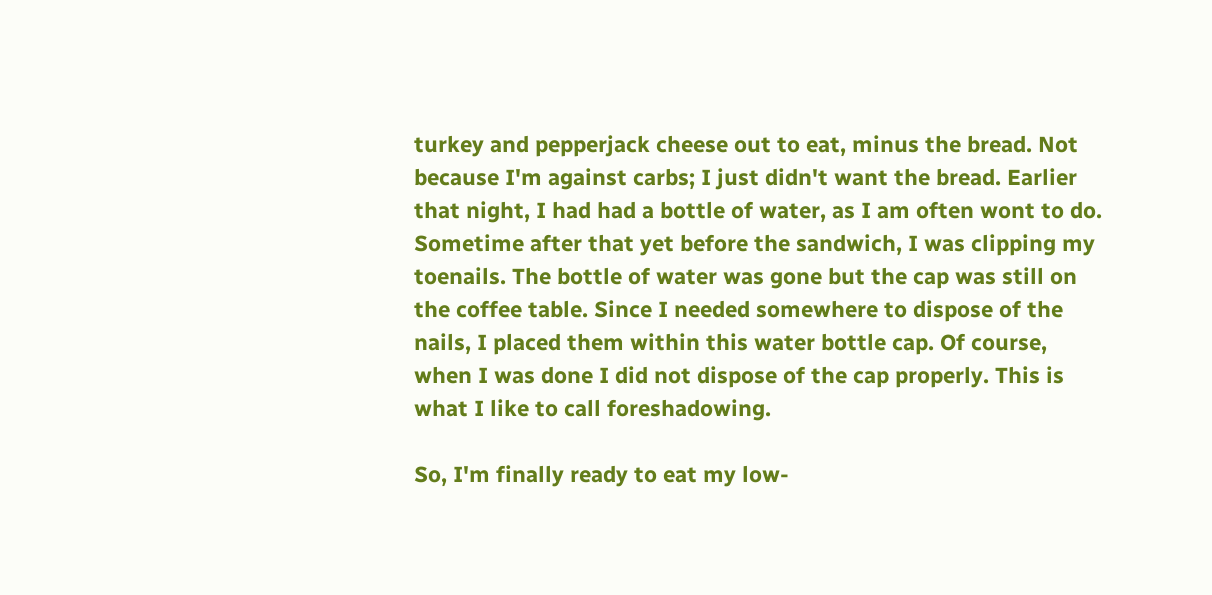turkey and pepperjack cheese out to eat, minus the bread. Not because I'm against carbs; I just didn't want the bread. Earlier that night, I had had a bottle of water, as I am often wont to do. Sometime after that yet before the sandwich, I was clipping my toenails. The bottle of water was gone but the cap was still on the coffee table. Since I needed somewhere to dispose of the nails, I placed them within this water bottle cap. Of course, when I was done I did not dispose of the cap properly. This is what I like to call foreshadowing.

So, I'm finally ready to eat my low-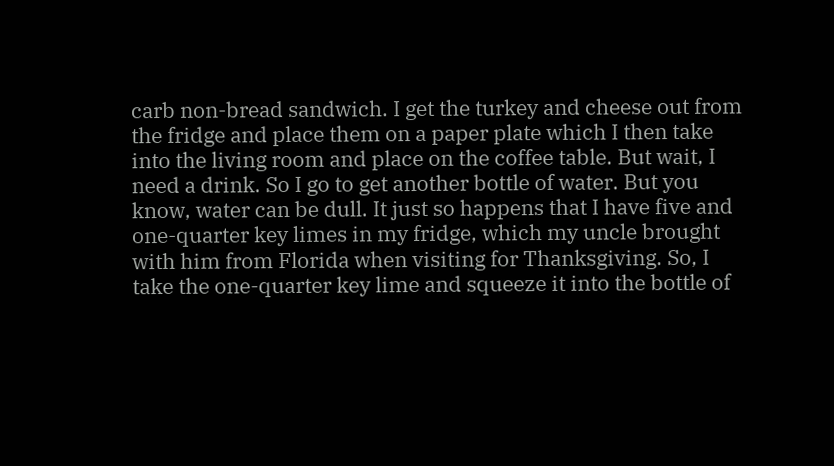carb non-bread sandwich. I get the turkey and cheese out from the fridge and place them on a paper plate which I then take into the living room and place on the coffee table. But wait, I need a drink. So I go to get another bottle of water. But you know, water can be dull. It just so happens that I have five and one-quarter key limes in my fridge, which my uncle brought with him from Florida when visiting for Thanksgiving. So, I take the one-quarter key lime and squeeze it into the bottle of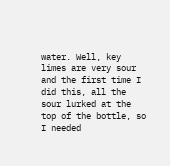water. Well, key limes are very sour and the first time I did this, all the sour lurked at the top of the bottle, so I needed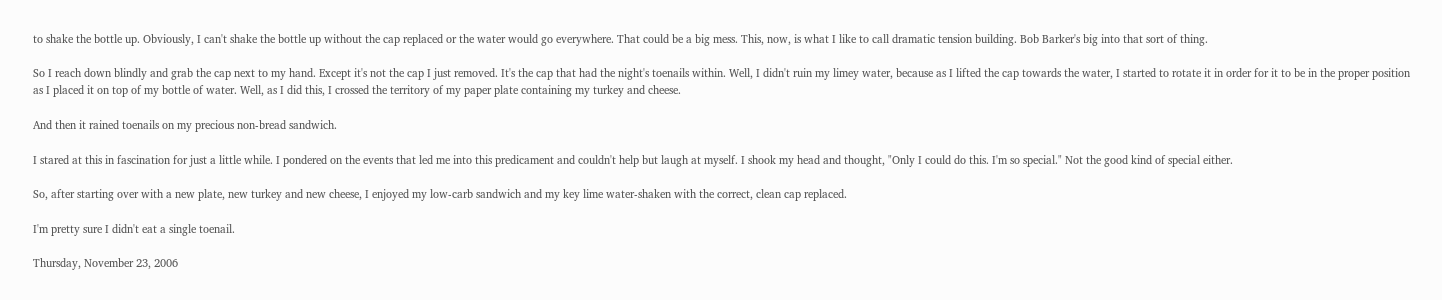to shake the bottle up. Obviously, I can't shake the bottle up without the cap replaced or the water would go everywhere. That could be a big mess. This, now, is what I like to call dramatic tension building. Bob Barker's big into that sort of thing.

So I reach down blindly and grab the cap next to my hand. Except it's not the cap I just removed. It's the cap that had the night's toenails within. Well, I didn't ruin my limey water, because as I lifted the cap towards the water, I started to rotate it in order for it to be in the proper position as I placed it on top of my bottle of water. Well, as I did this, I crossed the territory of my paper plate containing my turkey and cheese.

And then it rained toenails on my precious non-bread sandwich.

I stared at this in fascination for just a little while. I pondered on the events that led me into this predicament and couldn't help but laugh at myself. I shook my head and thought, "Only I could do this. I'm so special." Not the good kind of special either.

So, after starting over with a new plate, new turkey and new cheese, I enjoyed my low-carb sandwich and my key lime water-shaken with the correct, clean cap replaced.

I'm pretty sure I didn't eat a single toenail.

Thursday, November 23, 2006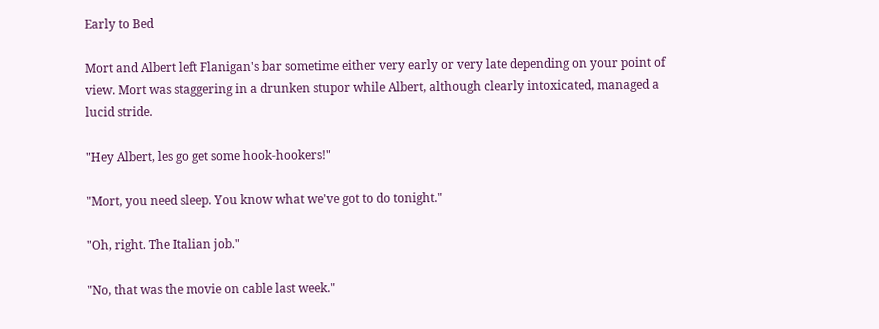Early to Bed

Mort and Albert left Flanigan's bar sometime either very early or very late depending on your point of view. Mort was staggering in a drunken stupor while Albert, although clearly intoxicated, managed a lucid stride.

"Hey Albert, les go get some hook-hookers!"

"Mort, you need sleep. You know what we've got to do tonight."

"Oh, right. The Italian job."

"No, that was the movie on cable last week."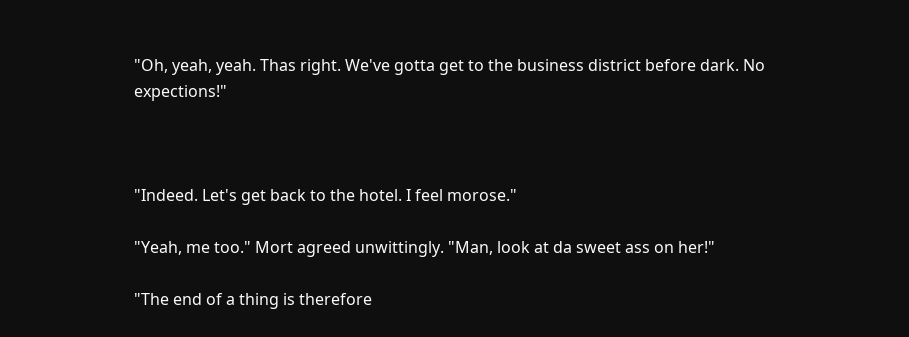"Oh, yeah, yeah. Thas right. We've gotta get to the business district before dark. No expections!"



"Indeed. Let's get back to the hotel. I feel morose."

"Yeah, me too." Mort agreed unwittingly. "Man, look at da sweet ass on her!"

"The end of a thing is therefore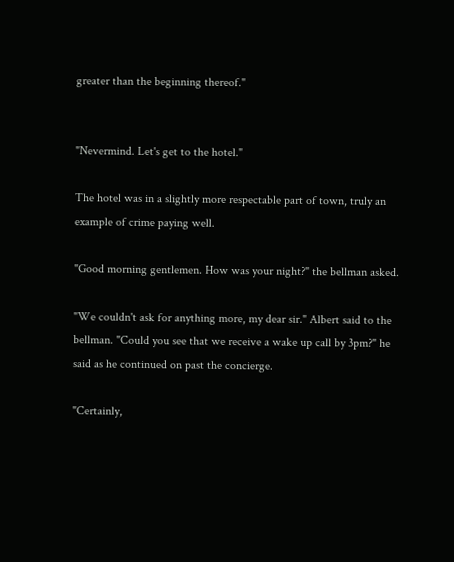greater than the beginning thereof."


"Nevermind. Let's get to the hotel."

The hotel was in a slightly more respectable part of town, truly an example of crime paying well.

"Good morning gentlemen. How was your night?" the bellman asked.

"We couldn't ask for anything more, my dear sir." Albert said to the bellman. "Could you see that we receive a wake up call by 3pm?" he said as he continued on past the concierge.

"Certainly,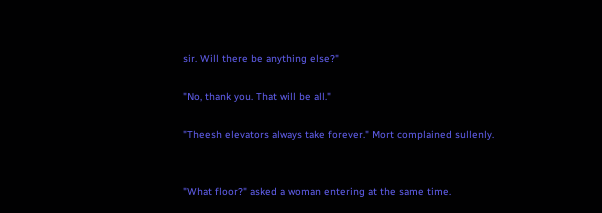sir. Will there be anything else?"

"No, thank you. That will be all."

"Theesh elevators always take forever." Mort complained sullenly.


"What floor?" asked a woman entering at the same time.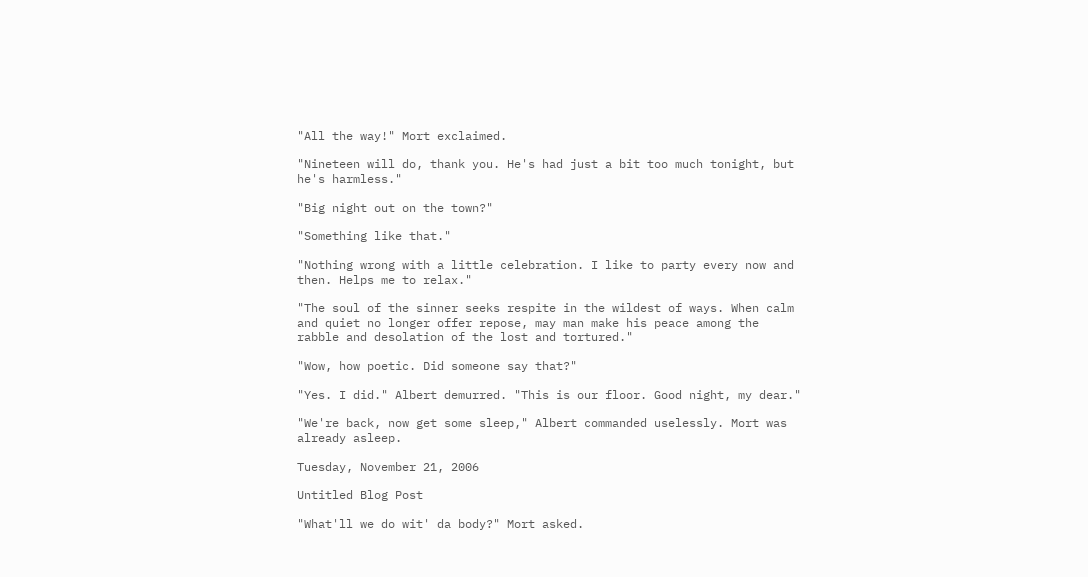"All the way!" Mort exclaimed.

"Nineteen will do, thank you. He's had just a bit too much tonight, but he's harmless."

"Big night out on the town?"

"Something like that."

"Nothing wrong with a little celebration. I like to party every now and then. Helps me to relax."

"The soul of the sinner seeks respite in the wildest of ways. When calm and quiet no longer offer repose, may man make his peace among the rabble and desolation of the lost and tortured."

"Wow, how poetic. Did someone say that?"

"Yes. I did." Albert demurred. "This is our floor. Good night, my dear."

"We're back, now get some sleep," Albert commanded uselessly. Mort was already asleep.

Tuesday, November 21, 2006

Untitled Blog Post

"What'll we do wit' da body?" Mort asked.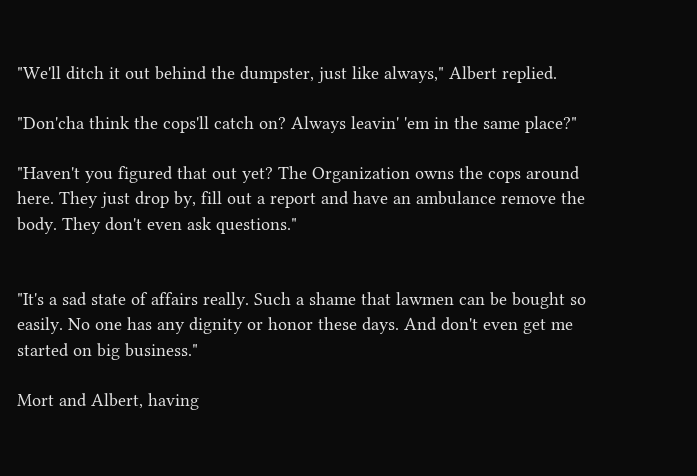"We'll ditch it out behind the dumpster, just like always," Albert replied.

"Don'cha think the cops'll catch on? Always leavin' 'em in the same place?"

"Haven't you figured that out yet? The Organization owns the cops around here. They just drop by, fill out a report and have an ambulance remove the body. They don't even ask questions."


"It's a sad state of affairs really. Such a shame that lawmen can be bought so easily. No one has any dignity or honor these days. And don't even get me started on big business."

Mort and Albert, having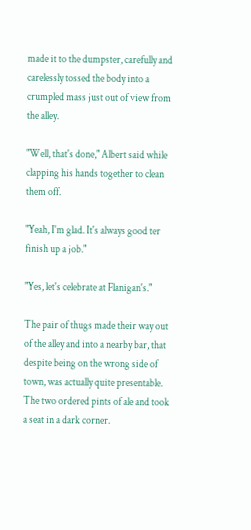made it to the dumpster, carefully and carelessly tossed the body into a crumpled mass just out of view from the alley.

"Well, that's done," Albert said while clapping his hands together to clean them off.

"Yeah, I'm glad. It's always good ter finish up a job."

"Yes, let's celebrate at Flanigan's."

The pair of thugs made their way out of the alley and into a nearby bar, that despite being on the wrong side of town, was actually quite presentable. The two ordered pints of ale and took a seat in a dark corner.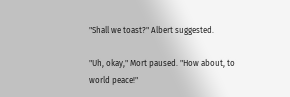"Shall we toast?" Albert suggested.

"Uh, okay," Mort paused. "How about, to world peace!"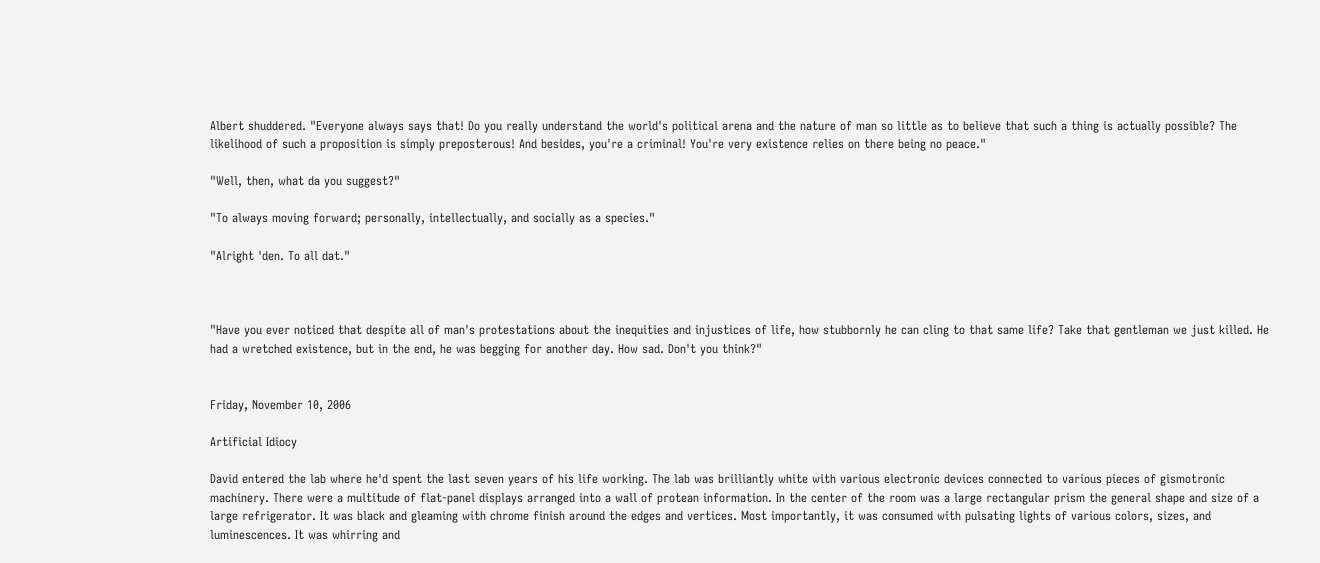Albert shuddered. "Everyone always says that! Do you really understand the world's political arena and the nature of man so little as to believe that such a thing is actually possible? The likelihood of such a proposition is simply preposterous! And besides, you're a criminal! You're very existence relies on there being no peace."

"Well, then, what da you suggest?"

"To always moving forward; personally, intellectually, and socially as a species."

"Alright 'den. To all dat."



"Have you ever noticed that despite all of man's protestations about the inequities and injustices of life, how stubbornly he can cling to that same life? Take that gentleman we just killed. He had a wretched existence, but in the end, he was begging for another day. How sad. Don't you think?"


Friday, November 10, 2006

Artificial Idiocy

David entered the lab where he'd spent the last seven years of his life working. The lab was brilliantly white with various electronic devices connected to various pieces of gismotronic machinery. There were a multitude of flat-panel displays arranged into a wall of protean information. In the center of the room was a large rectangular prism the general shape and size of a large refrigerator. It was black and gleaming with chrome finish around the edges and vertices. Most importantly, it was consumed with pulsating lights of various colors, sizes, and luminescences. It was whirring and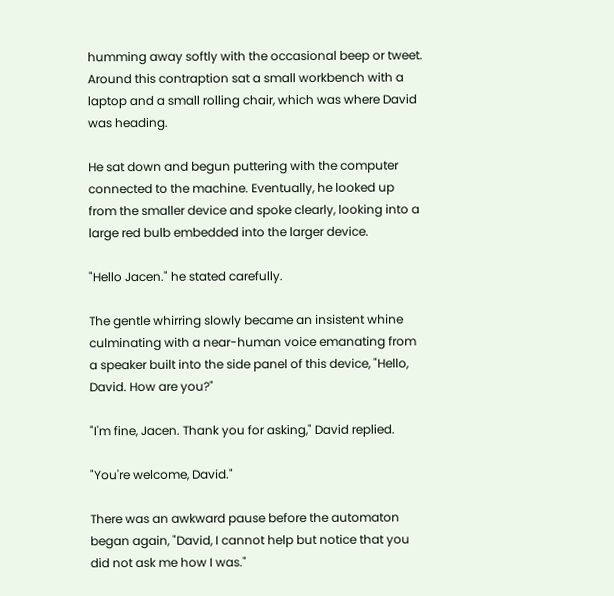humming away softly with the occasional beep or tweet. Around this contraption sat a small workbench with a laptop and a small rolling chair, which was where David was heading.

He sat down and begun puttering with the computer connected to the machine. Eventually, he looked up from the smaller device and spoke clearly, looking into a large red bulb embedded into the larger device.

"Hello Jacen." he stated carefully.

The gentle whirring slowly became an insistent whine culminating with a near-human voice emanating from a speaker built into the side panel of this device, "Hello, David. How are you?"

"I'm fine, Jacen. Thank you for asking," David replied.

"You're welcome, David."

There was an awkward pause before the automaton began again, "David, I cannot help but notice that you did not ask me how I was."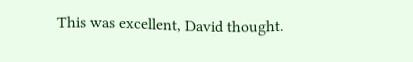This was excellent, David thought.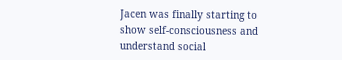Jacen was finally starting to show self-consciousness and understand social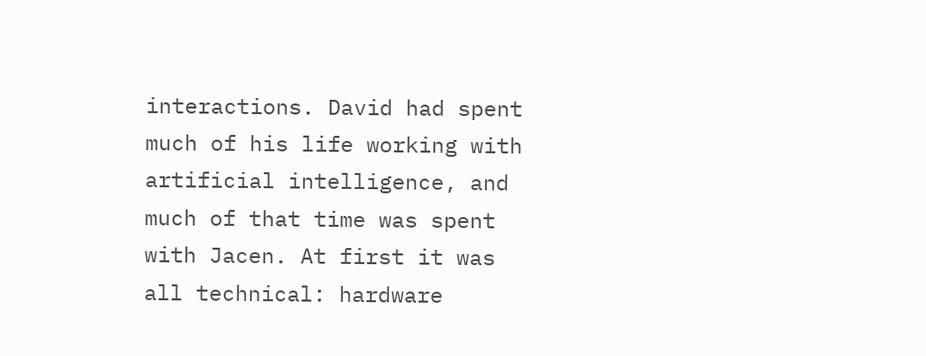interactions. David had spent much of his life working with artificial intelligence, and much of that time was spent with Jacen. At first it was all technical: hardware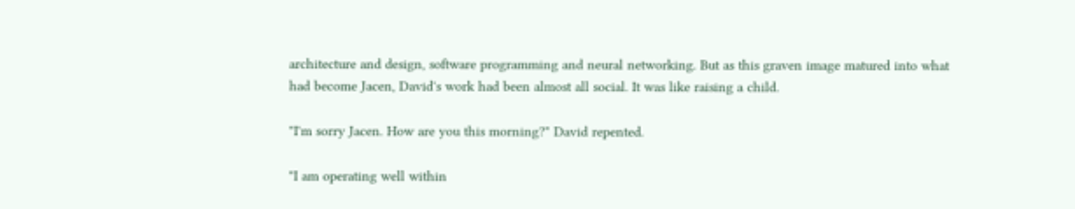architecture and design, software programming and neural networking. But as this graven image matured into what had become Jacen, David's work had been almost all social. It was like raising a child.

"I'm sorry Jacen. How are you this morning?" David repented.

"I am operating well within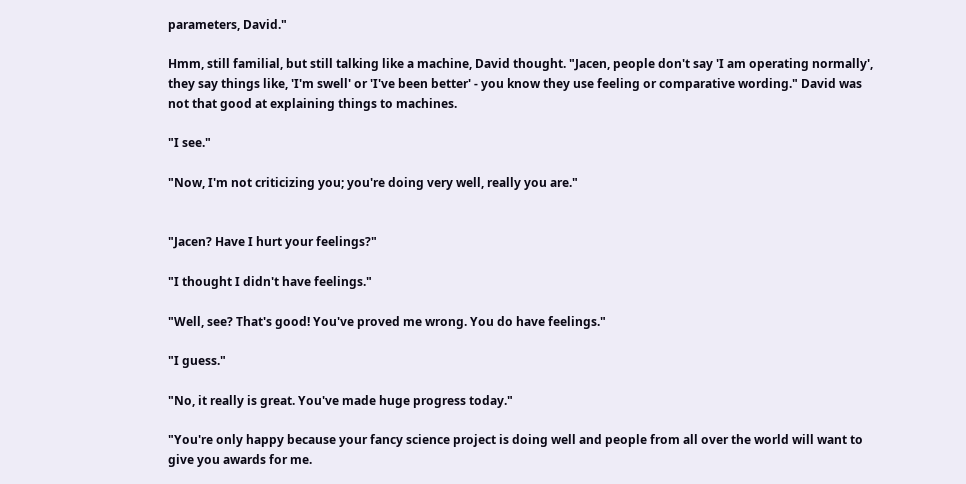parameters, David."

Hmm, still familial, but still talking like a machine, David thought. "Jacen, people don't say 'I am operating normally', they say things like, 'I'm swell' or 'I've been better' - you know they use feeling or comparative wording." David was not that good at explaining things to machines.

"I see."

"Now, I'm not criticizing you; you're doing very well, really you are."


"Jacen? Have I hurt your feelings?"

"I thought I didn't have feelings."

"Well, see? That's good! You've proved me wrong. You do have feelings."

"I guess."

"No, it really is great. You've made huge progress today."

"You're only happy because your fancy science project is doing well and people from all over the world will want to give you awards for me.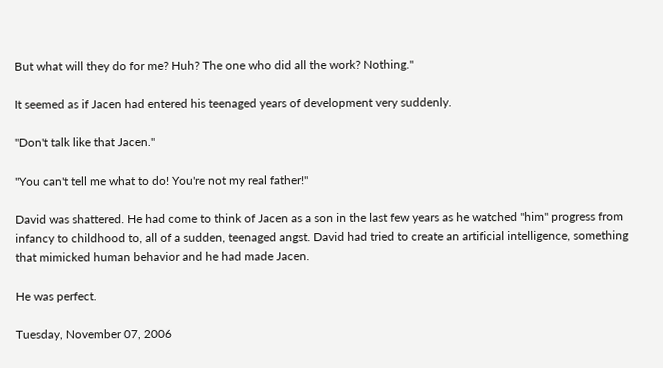But what will they do for me? Huh? The one who did all the work? Nothing."

It seemed as if Jacen had entered his teenaged years of development very suddenly.

"Don't talk like that Jacen."

"You can't tell me what to do! You're not my real father!"

David was shattered. He had come to think of Jacen as a son in the last few years as he watched "him" progress from infancy to childhood to, all of a sudden, teenaged angst. David had tried to create an artificial intelligence, something that mimicked human behavior and he had made Jacen.

He was perfect.

Tuesday, November 07, 2006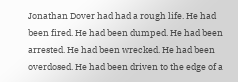Jonathan Dover had had a rough life. He had been fired. He had been dumped. He had been arrested. He had been wrecked. He had been overdosed. He had been driven to the edge of a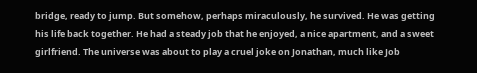bridge, ready to jump. But somehow, perhaps miraculously, he survived. He was getting his life back together. He had a steady job that he enjoyed, a nice apartment, and a sweet girlfriend. The universe was about to play a cruel joke on Jonathan, much like Job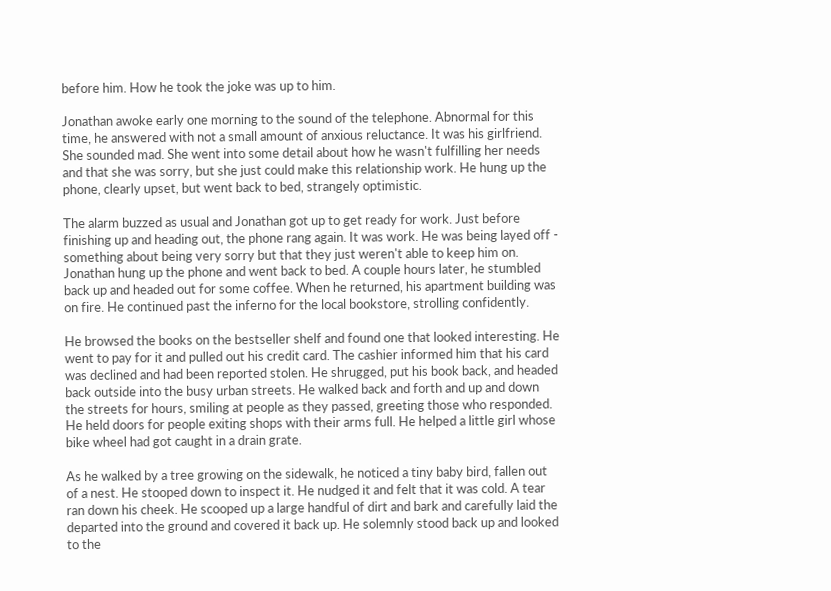before him. How he took the joke was up to him.

Jonathan awoke early one morning to the sound of the telephone. Abnormal for this time, he answered with not a small amount of anxious reluctance. It was his girlfriend. She sounded mad. She went into some detail about how he wasn't fulfilling her needs and that she was sorry, but she just could make this relationship work. He hung up the phone, clearly upset, but went back to bed, strangely optimistic.

The alarm buzzed as usual and Jonathan got up to get ready for work. Just before finishing up and heading out, the phone rang again. It was work. He was being layed off - something about being very sorry but that they just weren't able to keep him on. Jonathan hung up the phone and went back to bed. A couple hours later, he stumbled back up and headed out for some coffee. When he returned, his apartment building was on fire. He continued past the inferno for the local bookstore, strolling confidently.

He browsed the books on the bestseller shelf and found one that looked interesting. He went to pay for it and pulled out his credit card. The cashier informed him that his card was declined and had been reported stolen. He shrugged, put his book back, and headed back outside into the busy urban streets. He walked back and forth and up and down the streets for hours, smiling at people as they passed, greeting those who responded. He held doors for people exiting shops with their arms full. He helped a little girl whose bike wheel had got caught in a drain grate.

As he walked by a tree growing on the sidewalk, he noticed a tiny baby bird, fallen out of a nest. He stooped down to inspect it. He nudged it and felt that it was cold. A tear ran down his cheek. He scooped up a large handful of dirt and bark and carefully laid the departed into the ground and covered it back up. He solemnly stood back up and looked to the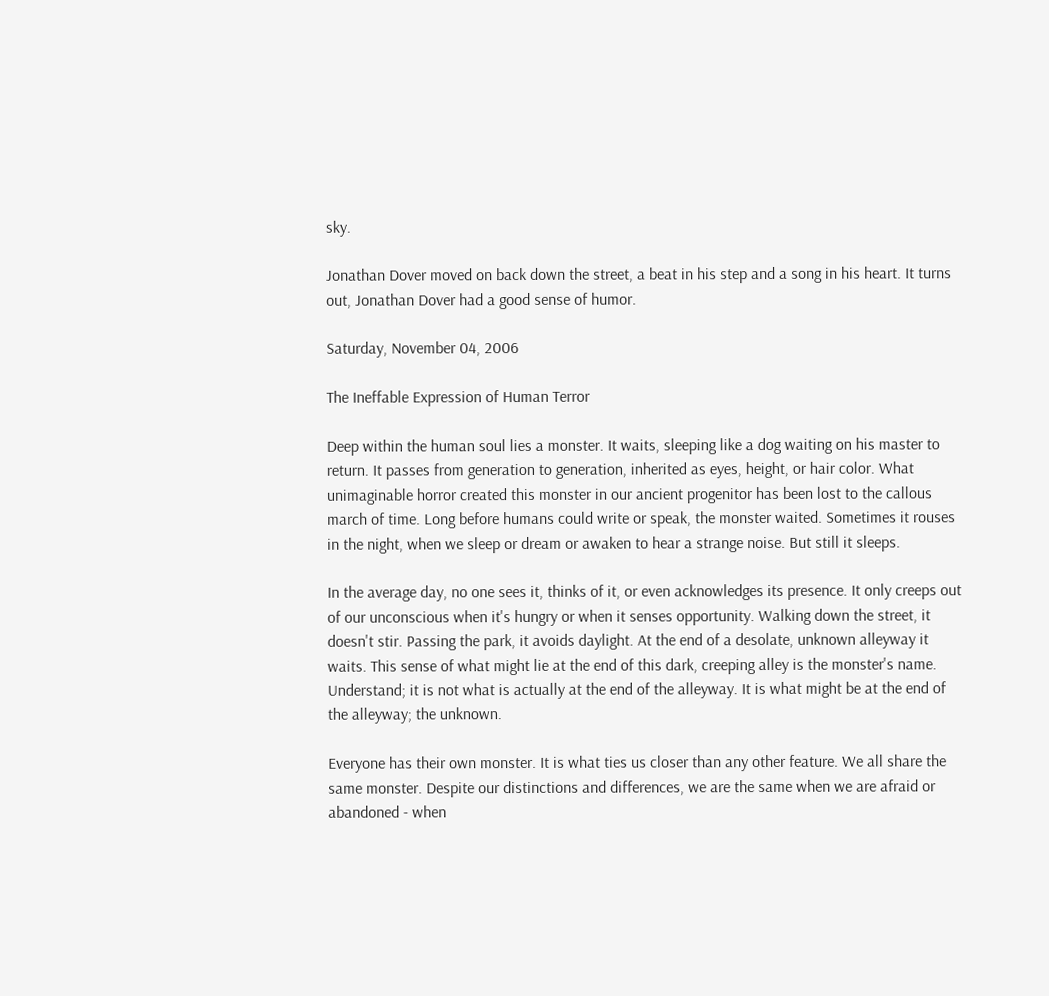sky.

Jonathan Dover moved on back down the street, a beat in his step and a song in his heart. It turns out, Jonathan Dover had a good sense of humor.

Saturday, November 04, 2006

The Ineffable Expression of Human Terror

Deep within the human soul lies a monster. It waits, sleeping like a dog waiting on his master to return. It passes from generation to generation, inherited as eyes, height, or hair color. What unimaginable horror created this monster in our ancient progenitor has been lost to the callous march of time. Long before humans could write or speak, the monster waited. Sometimes it rouses in the night, when we sleep or dream or awaken to hear a strange noise. But still it sleeps.

In the average day, no one sees it, thinks of it, or even acknowledges its presence. It only creeps out of our unconscious when it's hungry or when it senses opportunity. Walking down the street, it doesn't stir. Passing the park, it avoids daylight. At the end of a desolate, unknown alleyway it waits. This sense of what might lie at the end of this dark, creeping alley is the monster's name. Understand; it is not what is actually at the end of the alleyway. It is what might be at the end of the alleyway; the unknown.

Everyone has their own monster. It is what ties us closer than any other feature. We all share the same monster. Despite our distinctions and differences, we are the same when we are afraid or abandoned - when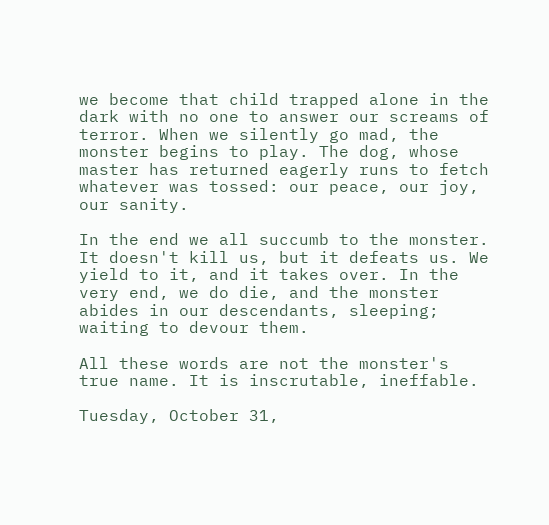we become that child trapped alone in the dark with no one to answer our screams of terror. When we silently go mad, the monster begins to play. The dog, whose master has returned eagerly runs to fetch whatever was tossed: our peace, our joy, our sanity.

In the end we all succumb to the monster. It doesn't kill us, but it defeats us. We yield to it, and it takes over. In the very end, we do die, and the monster abides in our descendants, sleeping; waiting to devour them.

All these words are not the monster's true name. It is inscrutable, ineffable.

Tuesday, October 31,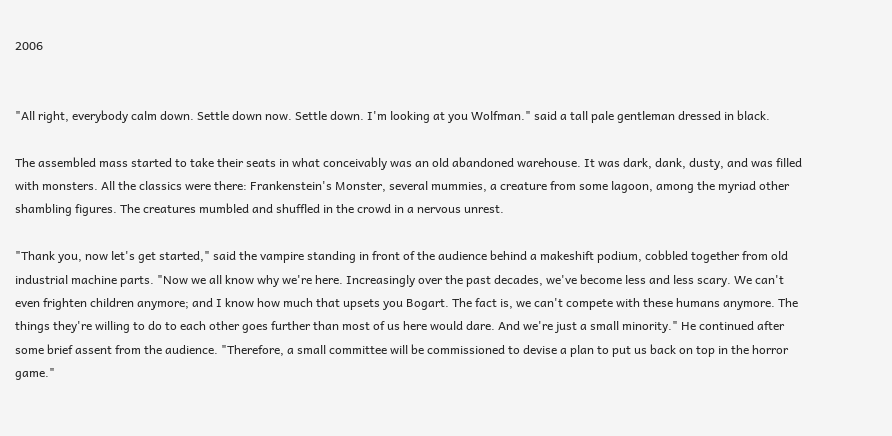2006


"All right, everybody calm down. Settle down now. Settle down. I'm looking at you Wolfman." said a tall pale gentleman dressed in black.

The assembled mass started to take their seats in what conceivably was an old abandoned warehouse. It was dark, dank, dusty, and was filled with monsters. All the classics were there: Frankenstein's Monster, several mummies, a creature from some lagoon, among the myriad other shambling figures. The creatures mumbled and shuffled in the crowd in a nervous unrest.

"Thank you, now let's get started," said the vampire standing in front of the audience behind a makeshift podium, cobbled together from old industrial machine parts. "Now we all know why we're here. Increasingly over the past decades, we've become less and less scary. We can't even frighten children anymore; and I know how much that upsets you Bogart. The fact is, we can't compete with these humans anymore. The things they're willing to do to each other goes further than most of us here would dare. And we're just a small minority." He continued after some brief assent from the audience. "Therefore, a small committee will be commissioned to devise a plan to put us back on top in the horror game."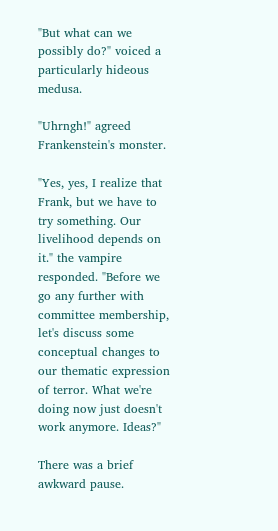"But what can we possibly do?" voiced a particularly hideous medusa.

"Uhrngh!" agreed Frankenstein's monster.

"Yes, yes, I realize that Frank, but we have to try something. Our livelihood depends on it." the vampire responded. "Before we go any further with committee membership, let's discuss some conceptual changes to our thematic expression of terror. What we're doing now just doesn't work anymore. Ideas?"

There was a brief awkward pause.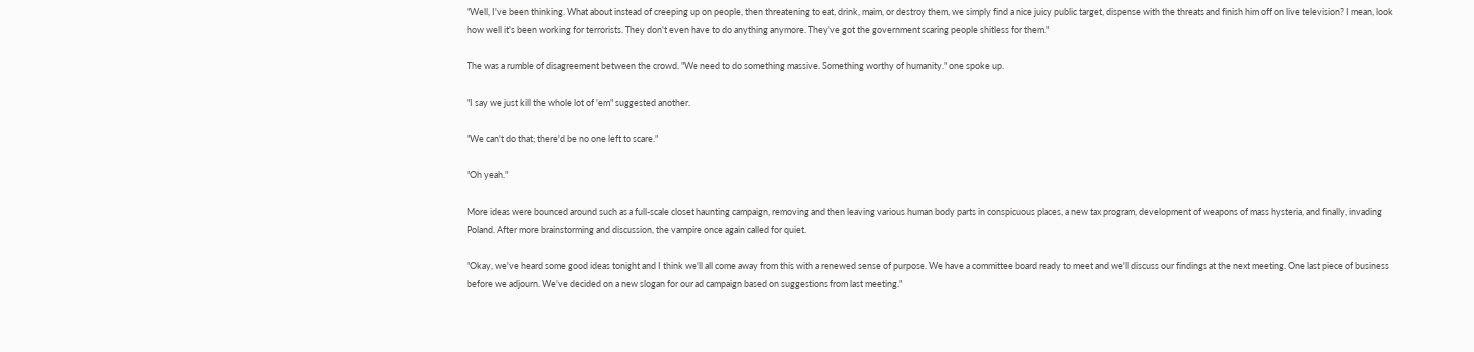"Well, I've been thinking. What about instead of creeping up on people, then threatening to eat, drink, maim, or destroy them, we simply find a nice juicy public target, dispense with the threats and finish him off on live television? I mean, look how well it's been working for terrorists. They don't even have to do anything anymore. They've got the government scaring people shitless for them."

The was a rumble of disagreement between the crowd. "We need to do something massive. Something worthy of humanity." one spoke up.

"I say we just kill the whole lot of 'em" suggested another.

"We can't do that; there'd be no one left to scare."

"Oh yeah."

More ideas were bounced around such as a full-scale closet haunting campaign, removing and then leaving various human body parts in conspicuous places, a new tax program, development of weapons of mass hysteria, and finally, invading Poland. After more brainstorming and discussion, the vampire once again called for quiet.

"Okay, we've heard some good ideas tonight and I think we'll all come away from this with a renewed sense of purpose. We have a committee board ready to meet and we'll discuss our findings at the next meeting. One last piece of business before we adjourn. We've decided on a new slogan for our ad campaign based on suggestions from last meeting."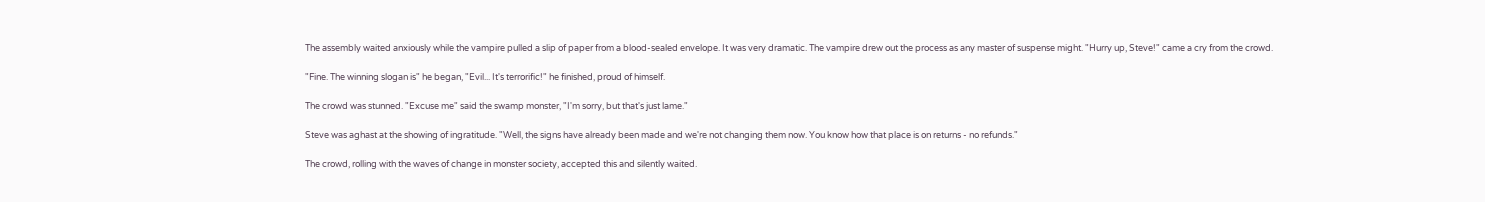The assembly waited anxiously while the vampire pulled a slip of paper from a blood-sealed envelope. It was very dramatic. The vampire drew out the process as any master of suspense might. "Hurry up, Steve!" came a cry from the crowd.

"Fine. The winning slogan is" he began, "Evil... It's terrorific!" he finished, proud of himself.

The crowd was stunned. "Excuse me" said the swamp monster, "I'm sorry, but that's just lame."

Steve was aghast at the showing of ingratitude. "Well, the signs have already been made and we're not changing them now. You know how that place is on returns - no refunds."

The crowd, rolling with the waves of change in monster society, accepted this and silently waited.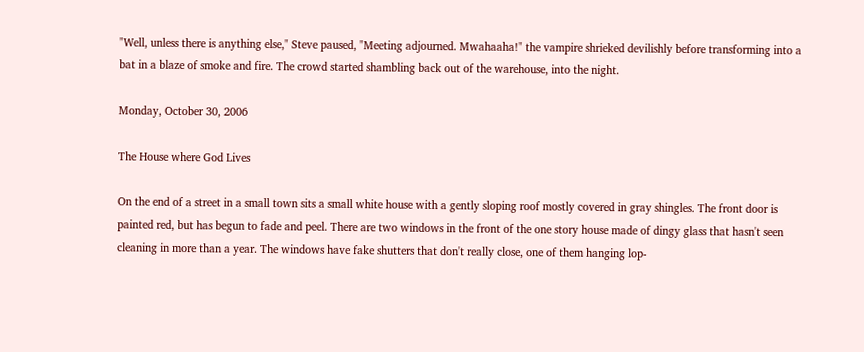"Well, unless there is anything else," Steve paused, "Meeting adjourned. Mwahaaha!" the vampire shrieked devilishly before transforming into a bat in a blaze of smoke and fire. The crowd started shambling back out of the warehouse, into the night.

Monday, October 30, 2006

The House where God Lives

On the end of a street in a small town sits a small white house with a gently sloping roof mostly covered in gray shingles. The front door is painted red, but has begun to fade and peel. There are two windows in the front of the one story house made of dingy glass that hasn't seen cleaning in more than a year. The windows have fake shutters that don't really close, one of them hanging lop-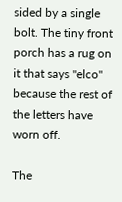sided by a single bolt. The tiny front porch has a rug on it that says "elco" because the rest of the letters have worn off.

The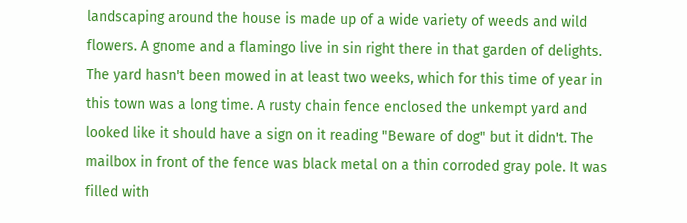landscaping around the house is made up of a wide variety of weeds and wild flowers. A gnome and a flamingo live in sin right there in that garden of delights. The yard hasn't been mowed in at least two weeks, which for this time of year in this town was a long time. A rusty chain fence enclosed the unkempt yard and looked like it should have a sign on it reading "Beware of dog" but it didn't. The mailbox in front of the fence was black metal on a thin corroded gray pole. It was filled with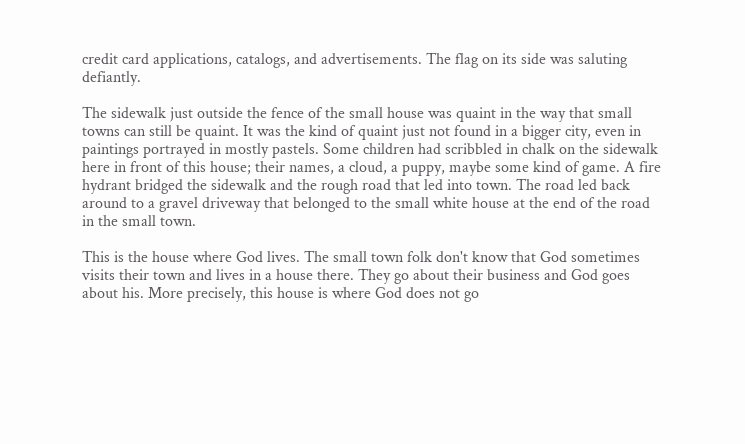credit card applications, catalogs, and advertisements. The flag on its side was saluting defiantly.

The sidewalk just outside the fence of the small house was quaint in the way that small towns can still be quaint. It was the kind of quaint just not found in a bigger city, even in paintings portrayed in mostly pastels. Some children had scribbled in chalk on the sidewalk here in front of this house; their names, a cloud, a puppy, maybe some kind of game. A fire hydrant bridged the sidewalk and the rough road that led into town. The road led back around to a gravel driveway that belonged to the small white house at the end of the road in the small town.

This is the house where God lives. The small town folk don't know that God sometimes visits their town and lives in a house there. They go about their business and God goes about his. More precisely, this house is where God does not go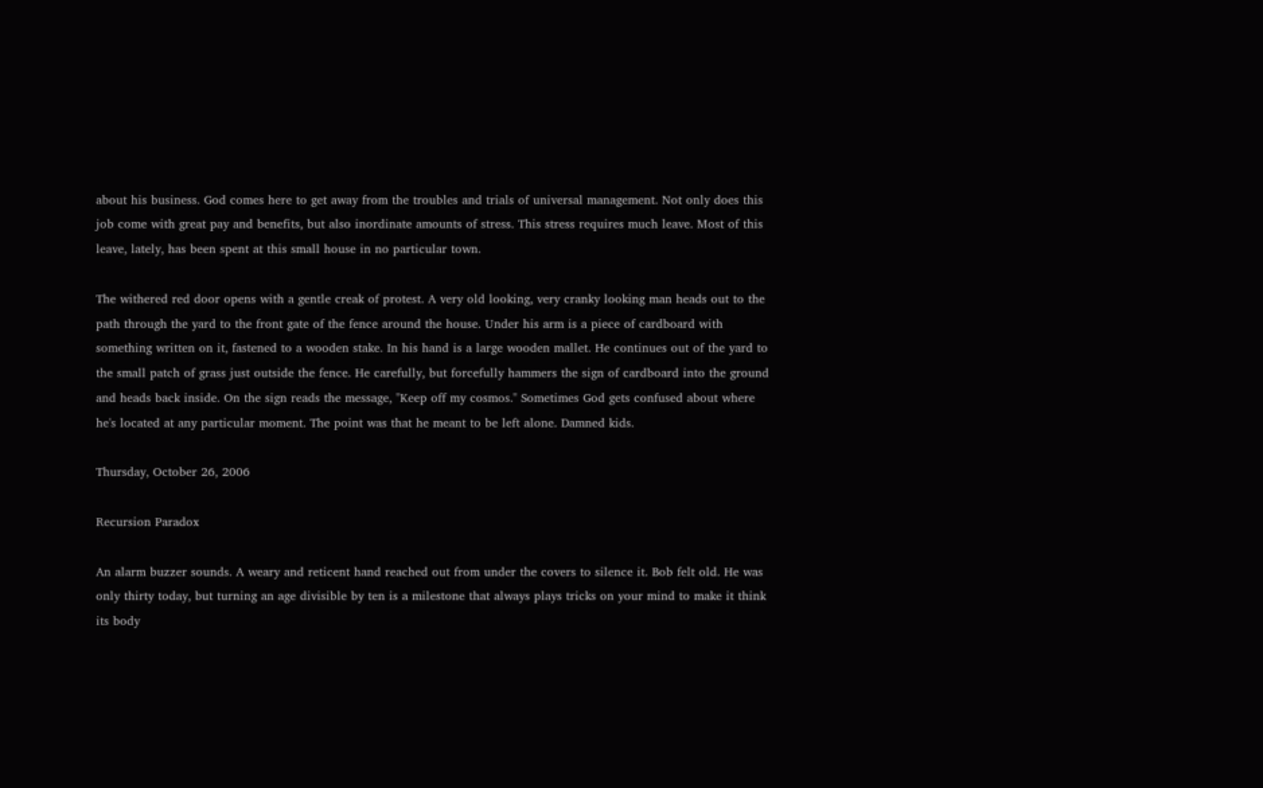about his business. God comes here to get away from the troubles and trials of universal management. Not only does this job come with great pay and benefits, but also inordinate amounts of stress. This stress requires much leave. Most of this leave, lately, has been spent at this small house in no particular town.

The withered red door opens with a gentle creak of protest. A very old looking, very cranky looking man heads out to the path through the yard to the front gate of the fence around the house. Under his arm is a piece of cardboard with something written on it, fastened to a wooden stake. In his hand is a large wooden mallet. He continues out of the yard to the small patch of grass just outside the fence. He carefully, but forcefully hammers the sign of cardboard into the ground and heads back inside. On the sign reads the message, "Keep off my cosmos." Sometimes God gets confused about where he's located at any particular moment. The point was that he meant to be left alone. Damned kids.

Thursday, October 26, 2006

Recursion Paradox

An alarm buzzer sounds. A weary and reticent hand reached out from under the covers to silence it. Bob felt old. He was only thirty today, but turning an age divisible by ten is a milestone that always plays tricks on your mind to make it think its body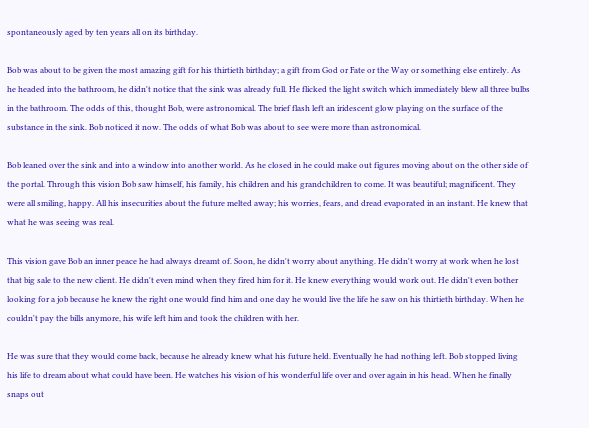spontaneously aged by ten years all on its birthday.

Bob was about to be given the most amazing gift for his thirtieth birthday; a gift from God or Fate or the Way or something else entirely. As he headed into the bathroom, he didn't notice that the sink was already full. He flicked the light switch which immediately blew all three bulbs in the bathroom. The odds of this, thought Bob, were astronomical. The brief flash left an iridescent glow playing on the surface of the substance in the sink. Bob noticed it now. The odds of what Bob was about to see were more than astronomical.

Bob leaned over the sink and into a window into another world. As he closed in he could make out figures moving about on the other side of the portal. Through this vision Bob saw himself, his family, his children and his grandchildren to come. It was beautiful; magnificent. They were all smiling, happy. All his insecurities about the future melted away; his worries, fears, and dread evaporated in an instant. He knew that what he was seeing was real.

This vision gave Bob an inner peace he had always dreamt of. Soon, he didn't worry about anything. He didn't worry at work when he lost that big sale to the new client. He didn't even mind when they fired him for it. He knew everything would work out. He didn't even bother looking for a job because he knew the right one would find him and one day he would live the life he saw on his thirtieth birthday. When he couldn't pay the bills anymore, his wife left him and took the children with her.

He was sure that they would come back, because he already knew what his future held. Eventually he had nothing left. Bob stopped living his life to dream about what could have been. He watches his vision of his wonderful life over and over again in his head. When he finally snaps out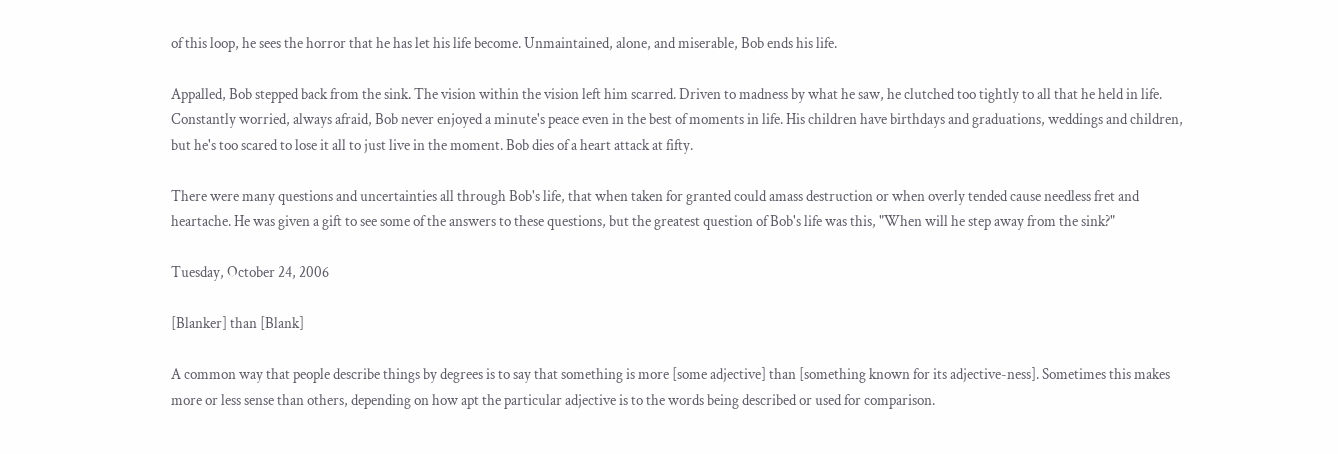of this loop, he sees the horror that he has let his life become. Unmaintained, alone, and miserable, Bob ends his life.

Appalled, Bob stepped back from the sink. The vision within the vision left him scarred. Driven to madness by what he saw, he clutched too tightly to all that he held in life. Constantly worried, always afraid, Bob never enjoyed a minute's peace even in the best of moments in life. His children have birthdays and graduations, weddings and children, but he's too scared to lose it all to just live in the moment. Bob dies of a heart attack at fifty.

There were many questions and uncertainties all through Bob's life, that when taken for granted could amass destruction or when overly tended cause needless fret and heartache. He was given a gift to see some of the answers to these questions, but the greatest question of Bob's life was this, "When will he step away from the sink?"

Tuesday, October 24, 2006

[Blanker] than [Blank]

A common way that people describe things by degrees is to say that something is more [some adjective] than [something known for its adjective-ness]. Sometimes this makes more or less sense than others, depending on how apt the particular adjective is to the words being described or used for comparison.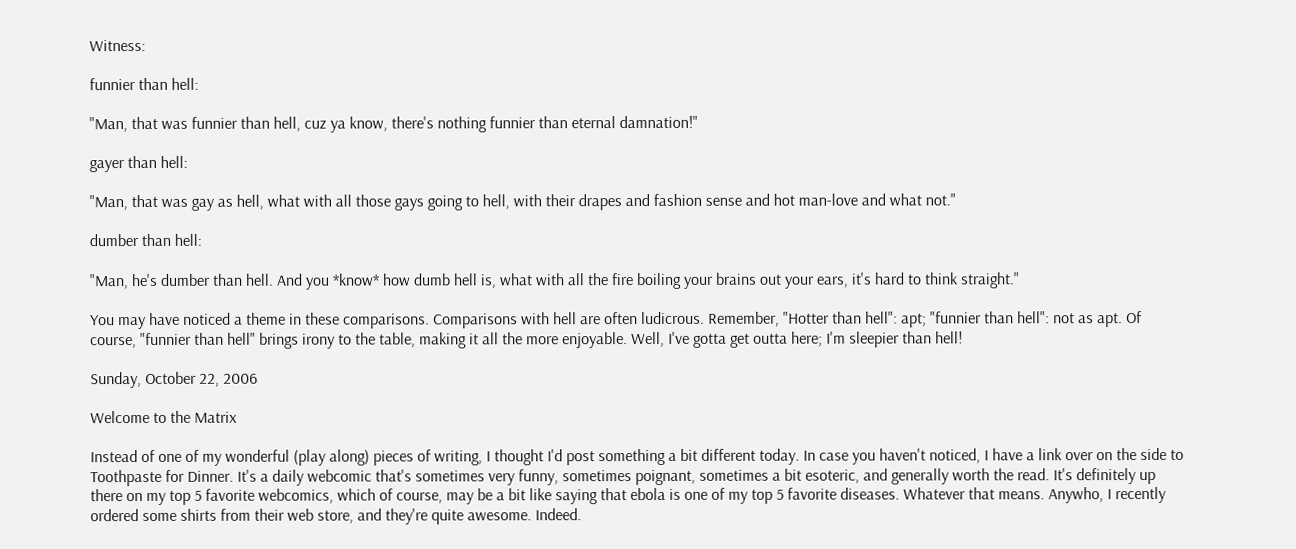Witness:

funnier than hell:

"Man, that was funnier than hell, cuz ya know, there's nothing funnier than eternal damnation!"

gayer than hell:

"Man, that was gay as hell, what with all those gays going to hell, with their drapes and fashion sense and hot man-love and what not."

dumber than hell:

"Man, he's dumber than hell. And you *know* how dumb hell is, what with all the fire boiling your brains out your ears, it's hard to think straight."

You may have noticed a theme in these comparisons. Comparisons with hell are often ludicrous. Remember, "Hotter than hell": apt; "funnier than hell": not as apt. Of course, "funnier than hell" brings irony to the table, making it all the more enjoyable. Well, I've gotta get outta here; I'm sleepier than hell!

Sunday, October 22, 2006

Welcome to the Matrix

Instead of one of my wonderful (play along) pieces of writing, I thought I'd post something a bit different today. In case you haven't noticed, I have a link over on the side to Toothpaste for Dinner. It's a daily webcomic that's sometimes very funny, sometimes poignant, sometimes a bit esoteric, and generally worth the read. It's definitely up there on my top 5 favorite webcomics, which of course, may be a bit like saying that ebola is one of my top 5 favorite diseases. Whatever that means. Anywho, I recently ordered some shirts from their web store, and they're quite awesome. Indeed.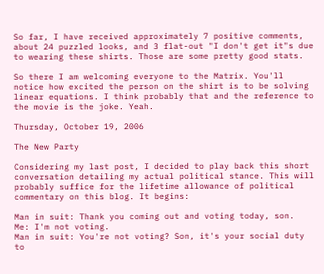So far, I have received approximately 7 positive comments, about 24 puzzled looks, and 3 flat-out "I don't get it"s due to wearing these shirts. Those are some pretty good stats.

So there I am welcoming everyone to the Matrix. You'll notice how excited the person on the shirt is to be solving linear equations. I think probably that and the reference to the movie is the joke. Yeah.

Thursday, October 19, 2006

The New Party

Considering my last post, I decided to play back this short conversation detailing my actual political stance. This will probably suffice for the lifetime allowance of political commentary on this blog. It begins:

Man in suit: Thank you coming out and voting today, son.
Me: I'm not voting.
Man in suit: You're not voting? Son, it's your social duty to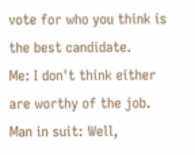vote for who you think is the best candidate.
Me: I don't think either are worthy of the job.
Man in suit: Well,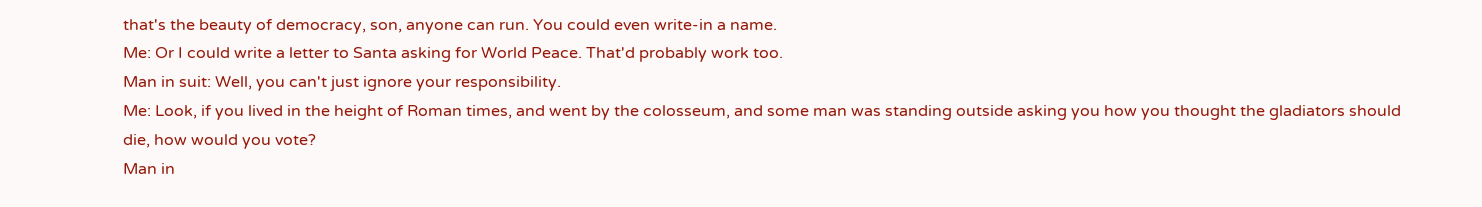that's the beauty of democracy, son, anyone can run. You could even write-in a name.
Me: Or I could write a letter to Santa asking for World Peace. That'd probably work too.
Man in suit: Well, you can't just ignore your responsibility.
Me: Look, if you lived in the height of Roman times, and went by the colosseum, and some man was standing outside asking you how you thought the gladiators should die, how would you vote?
Man in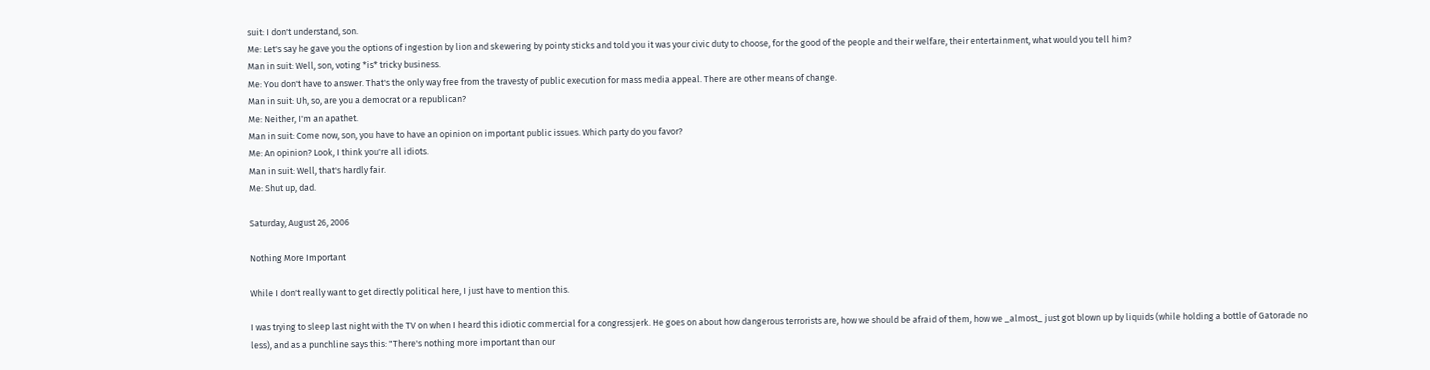suit: I don't understand, son.
Me: Let's say he gave you the options of ingestion by lion and skewering by pointy sticks and told you it was your civic duty to choose, for the good of the people and their welfare, their entertainment, what would you tell him?
Man in suit: Well, son, voting *is* tricky business.
Me: You don't have to answer. That's the only way free from the travesty of public execution for mass media appeal. There are other means of change.
Man in suit: Uh, so, are you a democrat or a republican?
Me: Neither, I'm an apathet.
Man in suit: Come now, son, you have to have an opinion on important public issues. Which party do you favor?
Me: An opinion? Look, I think you're all idiots.
Man in suit: Well, that's hardly fair.
Me: Shut up, dad.

Saturday, August 26, 2006

Nothing More Important

While I don't really want to get directly political here, I just have to mention this.

I was trying to sleep last night with the TV on when I heard this idiotic commercial for a congressjerk. He goes on about how dangerous terrorists are, how we should be afraid of them, how we _almost_ just got blown up by liquids (while holding a bottle of Gatorade no less), and as a punchline says this: "There's nothing more important than our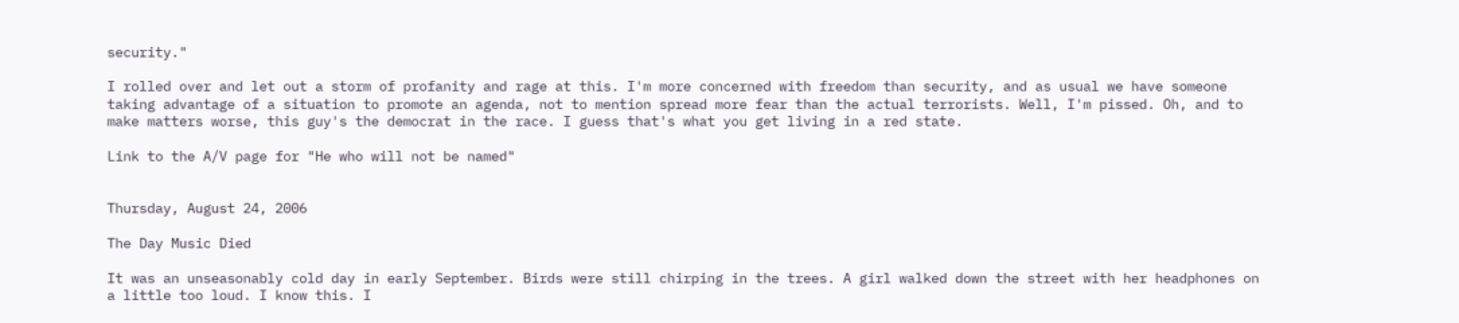security."

I rolled over and let out a storm of profanity and rage at this. I'm more concerned with freedom than security, and as usual we have someone taking advantage of a situation to promote an agenda, not to mention spread more fear than the actual terrorists. Well, I'm pissed. Oh, and to make matters worse, this guy's the democrat in the race. I guess that's what you get living in a red state.

Link to the A/V page for "He who will not be named"


Thursday, August 24, 2006

The Day Music Died

It was an unseasonably cold day in early September. Birds were still chirping in the trees. A girl walked down the street with her headphones on a little too loud. I know this. I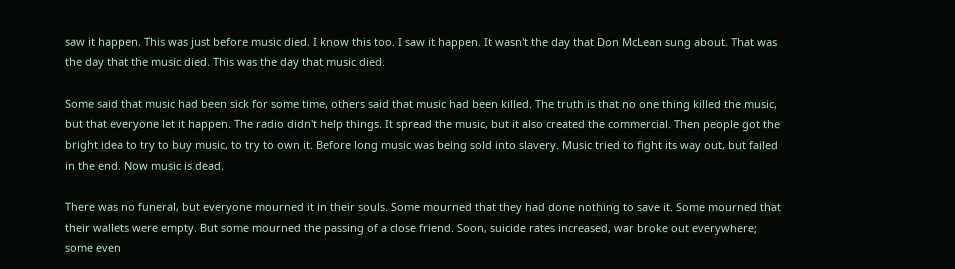saw it happen. This was just before music died. I know this too. I saw it happen. It wasn't the day that Don McLean sung about. That was the day that the music died. This was the day that music died.

Some said that music had been sick for some time, others said that music had been killed. The truth is that no one thing killed the music, but that everyone let it happen. The radio didn't help things. It spread the music, but it also created the commercial. Then people got the bright idea to try to buy music, to try to own it. Before long music was being sold into slavery. Music tried to fight its way out, but failed in the end. Now music is dead.

There was no funeral, but everyone mourned it in their souls. Some mourned that they had done nothing to save it. Some mourned that their wallets were empty. But some mourned the passing of a close friend. Soon, suicide rates increased, war broke out everywhere; some even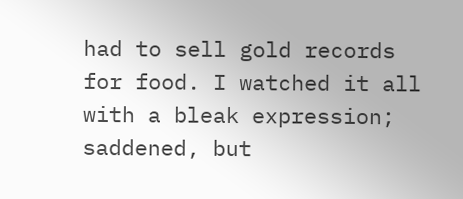had to sell gold records for food. I watched it all with a bleak expression; saddened, but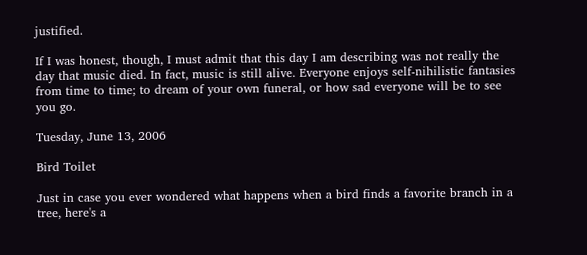justified.

If I was honest, though, I must admit that this day I am describing was not really the day that music died. In fact, music is still alive. Everyone enjoys self-nihilistic fantasies from time to time; to dream of your own funeral, or how sad everyone will be to see you go.

Tuesday, June 13, 2006

Bird Toilet

Just in case you ever wondered what happens when a bird finds a favorite branch in a tree, here's a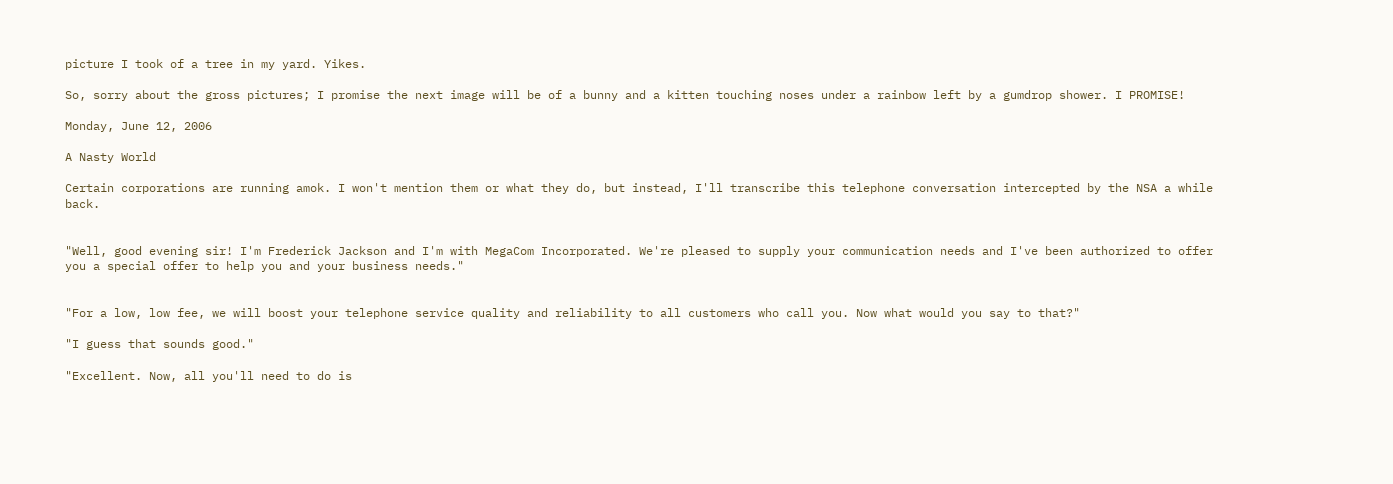picture I took of a tree in my yard. Yikes.

So, sorry about the gross pictures; I promise the next image will be of a bunny and a kitten touching noses under a rainbow left by a gumdrop shower. I PROMISE!

Monday, June 12, 2006

A Nasty World

Certain corporations are running amok. I won't mention them or what they do, but instead, I'll transcribe this telephone conversation intercepted by the NSA a while back.


"Well, good evening sir! I'm Frederick Jackson and I'm with MegaCom Incorporated. We're pleased to supply your communication needs and I've been authorized to offer you a special offer to help you and your business needs."


"For a low, low fee, we will boost your telephone service quality and reliability to all customers who call you. Now what would you say to that?"

"I guess that sounds good."

"Excellent. Now, all you'll need to do is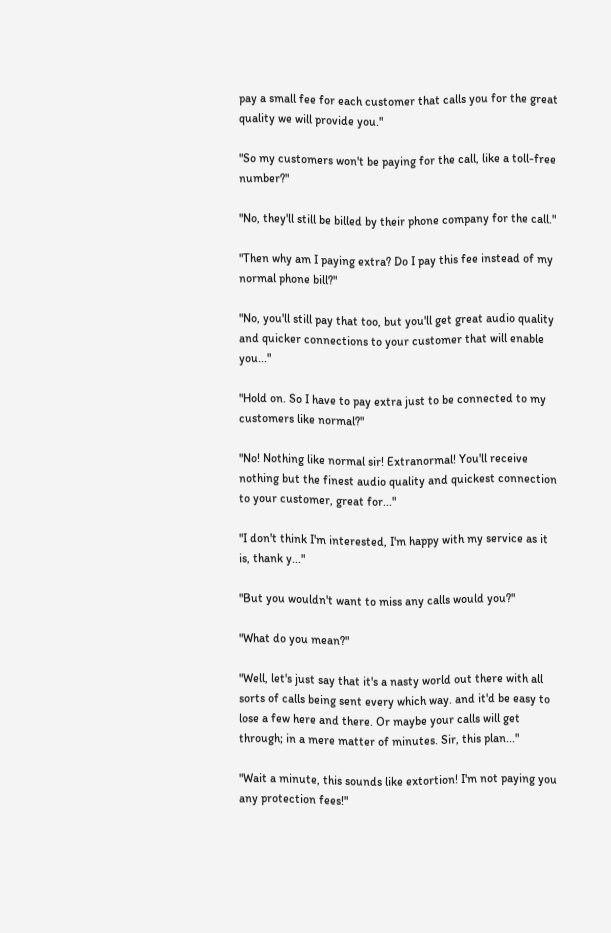pay a small fee for each customer that calls you for the great quality we will provide you."

"So my customers won't be paying for the call, like a toll-free number?"

"No, they'll still be billed by their phone company for the call."

"Then why am I paying extra? Do I pay this fee instead of my normal phone bill?"

"No, you'll still pay that too, but you'll get great audio quality and quicker connections to your customer that will enable you..."

"Hold on. So I have to pay extra just to be connected to my customers like normal?"

"No! Nothing like normal sir! Extranormal! You'll receive nothing but the finest audio quality and quickest connection to your customer, great for..."

"I don't think I'm interested, I'm happy with my service as it is, thank y..."

"But you wouldn't want to miss any calls would you?"

"What do you mean?"

"Well, let's just say that it's a nasty world out there with all sorts of calls being sent every which way. and it'd be easy to lose a few here and there. Or maybe your calls will get through; in a mere matter of minutes. Sir, this plan..."

"Wait a minute, this sounds like extortion! I'm not paying you any protection fees!"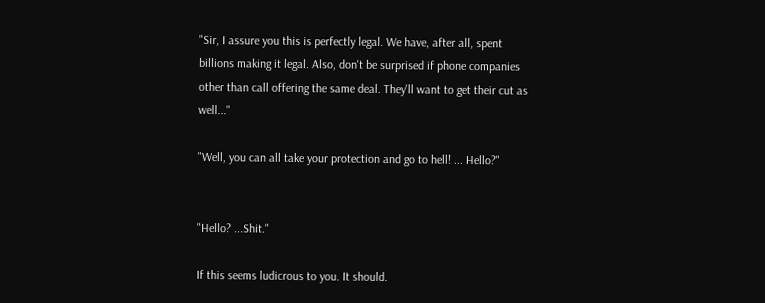"Sir, I assure you this is perfectly legal. We have, after all, spent billions making it legal. Also, don't be surprised if phone companies other than call offering the same deal. They'll want to get their cut as well..."

"Well, you can all take your protection and go to hell! ... Hello?"


"Hello? ...Shit."

If this seems ludicrous to you. It should.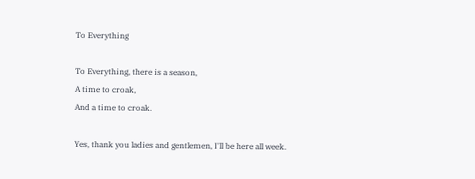To Everything

To Everything, there is a season,
A time to croak,
And a time to croak.

Yes, thank you ladies and gentlemen, I'll be here all week.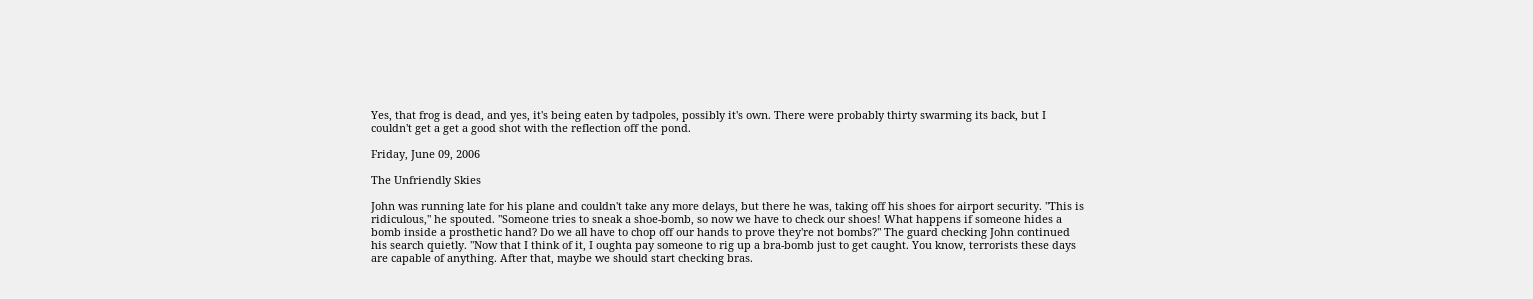Yes, that frog is dead, and yes, it's being eaten by tadpoles, possibly it's own. There were probably thirty swarming its back, but I couldn't get a get a good shot with the reflection off the pond.

Friday, June 09, 2006

The Unfriendly Skies

John was running late for his plane and couldn't take any more delays, but there he was, taking off his shoes for airport security. "This is ridiculous," he spouted. "Someone tries to sneak a shoe-bomb, so now we have to check our shoes! What happens if someone hides a bomb inside a prosthetic hand? Do we all have to chop off our hands to prove they're not bombs?" The guard checking John continued his search quietly. "Now that I think of it, I oughta pay someone to rig up a bra-bomb just to get caught. You know, terrorists these days are capable of anything. After that, maybe we should start checking bras.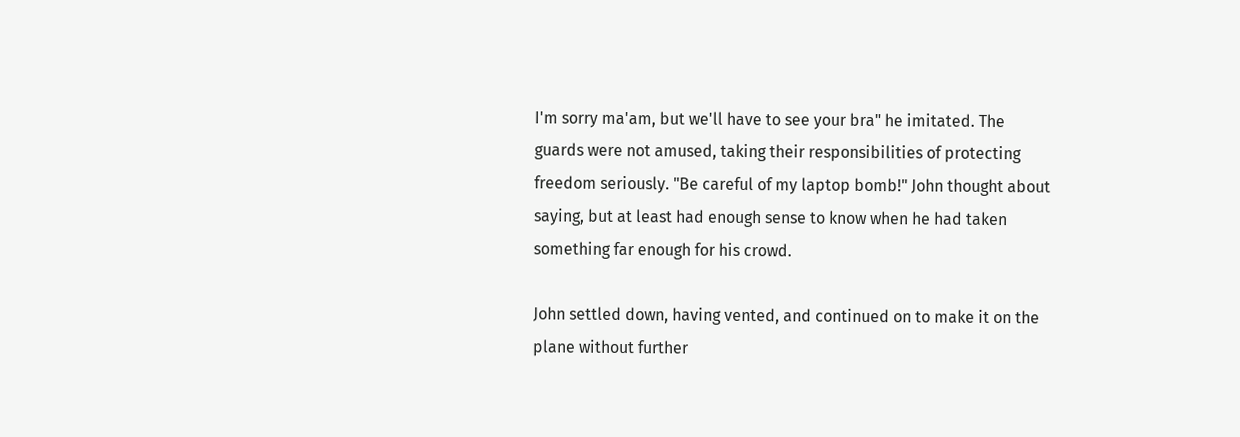I'm sorry ma'am, but we'll have to see your bra" he imitated. The guards were not amused, taking their responsibilities of protecting freedom seriously. "Be careful of my laptop bomb!" John thought about saying, but at least had enough sense to know when he had taken something far enough for his crowd.

John settled down, having vented, and continued on to make it on the plane without further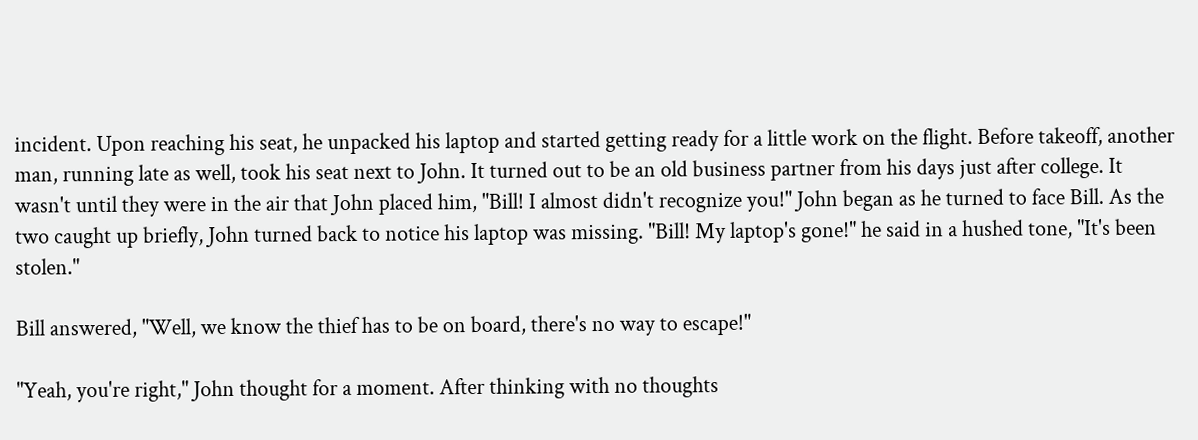incident. Upon reaching his seat, he unpacked his laptop and started getting ready for a little work on the flight. Before takeoff, another man, running late as well, took his seat next to John. It turned out to be an old business partner from his days just after college. It wasn't until they were in the air that John placed him, "Bill! I almost didn't recognize you!" John began as he turned to face Bill. As the two caught up briefly, John turned back to notice his laptop was missing. "Bill! My laptop's gone!" he said in a hushed tone, "It's been stolen."

Bill answered, "Well, we know the thief has to be on board, there's no way to escape!"

"Yeah, you're right," John thought for a moment. After thinking with no thoughts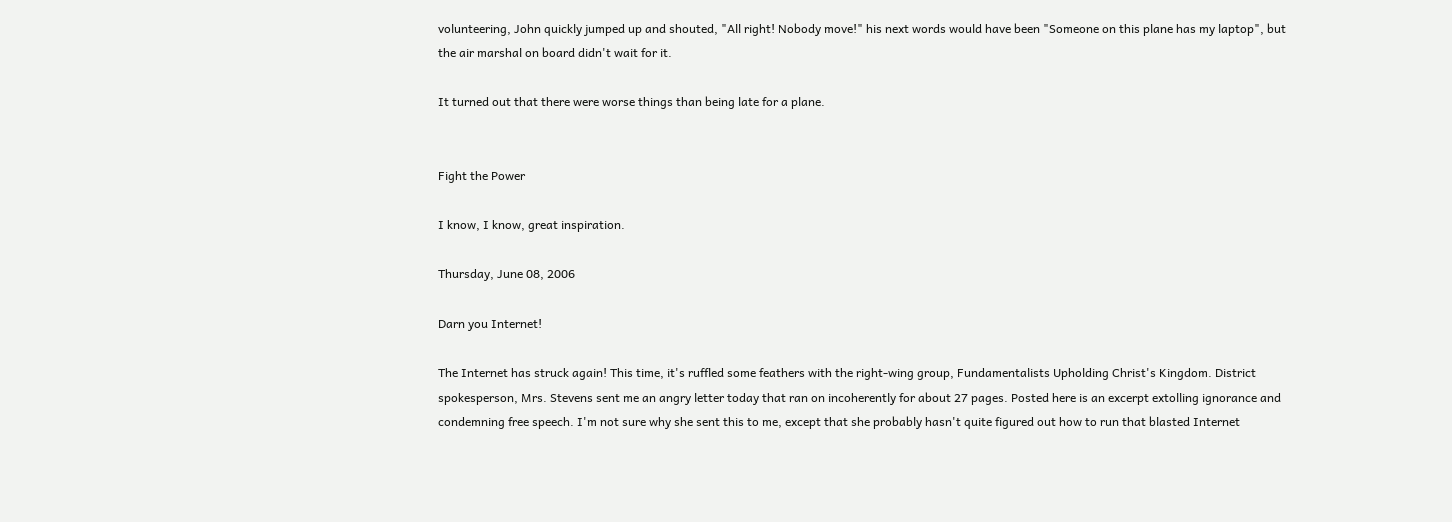volunteering, John quickly jumped up and shouted, "All right! Nobody move!" his next words would have been "Someone on this plane has my laptop", but the air marshal on board didn't wait for it.

It turned out that there were worse things than being late for a plane.


Fight the Power

I know, I know, great inspiration.

Thursday, June 08, 2006

Darn you Internet!

The Internet has struck again! This time, it's ruffled some feathers with the right-wing group, Fundamentalists Upholding Christ's Kingdom. District spokesperson, Mrs. Stevens sent me an angry letter today that ran on incoherently for about 27 pages. Posted here is an excerpt extolling ignorance and condemning free speech. I'm not sure why she sent this to me, except that she probably hasn't quite figured out how to run that blasted Internet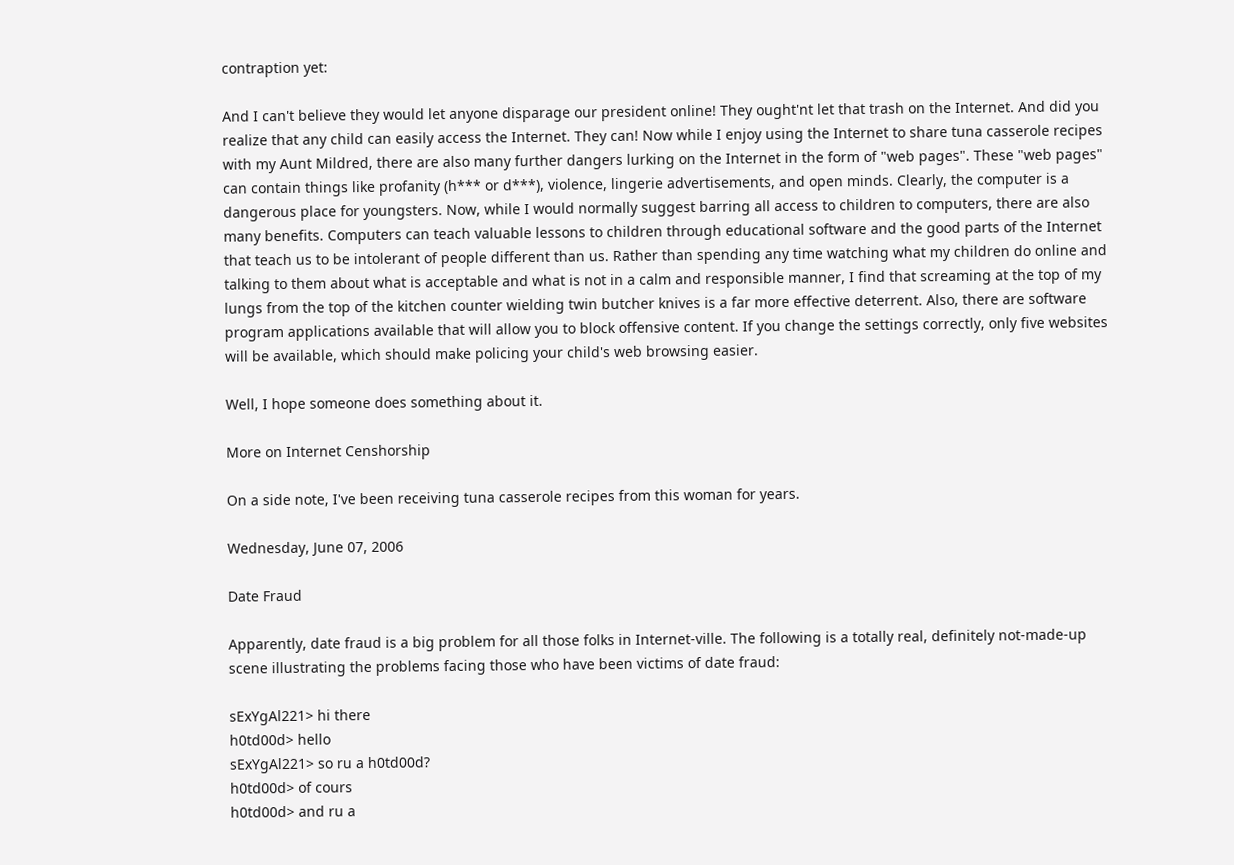contraption yet:

And I can't believe they would let anyone disparage our president online! They ought'nt let that trash on the Internet. And did you realize that any child can easily access the Internet. They can! Now while I enjoy using the Internet to share tuna casserole recipes with my Aunt Mildred, there are also many further dangers lurking on the Internet in the form of "web pages". These "web pages" can contain things like profanity (h*** or d***), violence, lingerie advertisements, and open minds. Clearly, the computer is a dangerous place for youngsters. Now, while I would normally suggest barring all access to children to computers, there are also many benefits. Computers can teach valuable lessons to children through educational software and the good parts of the Internet that teach us to be intolerant of people different than us. Rather than spending any time watching what my children do online and talking to them about what is acceptable and what is not in a calm and responsible manner, I find that screaming at the top of my lungs from the top of the kitchen counter wielding twin butcher knives is a far more effective deterrent. Also, there are software program applications available that will allow you to block offensive content. If you change the settings correctly, only five websites will be available, which should make policing your child's web browsing easier.

Well, I hope someone does something about it.

More on Internet Censhorship

On a side note, I've been receiving tuna casserole recipes from this woman for years.

Wednesday, June 07, 2006

Date Fraud

Apparently, date fraud is a big problem for all those folks in Internet-ville. The following is a totally real, definitely not-made-up scene illustrating the problems facing those who have been victims of date fraud:

sExYgAl221> hi there
h0td00d> hello
sExYgAl221> so ru a h0td00d?
h0td00d> of cours
h0td00d> and ru a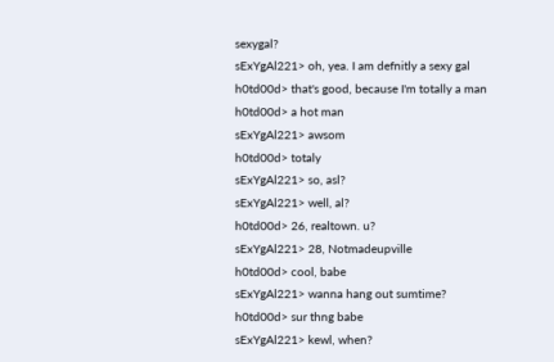sexygal?
sExYgAl221> oh, yea. I am defnitly a sexy gal
h0td00d> that's good, because I'm totally a man
h0td00d> a hot man
sExYgAl221> awsom
h0td00d> totaly
sExYgAl221> so, asl?
sExYgAl221> well, al?
h0td00d> 26, realtown. u?
sExYgAl221> 28, Notmadeupville
h0td00d> cool, babe
sExYgAl221> wanna hang out sumtime?
h0td00d> sur thng babe
sExYgAl221> kewl, when?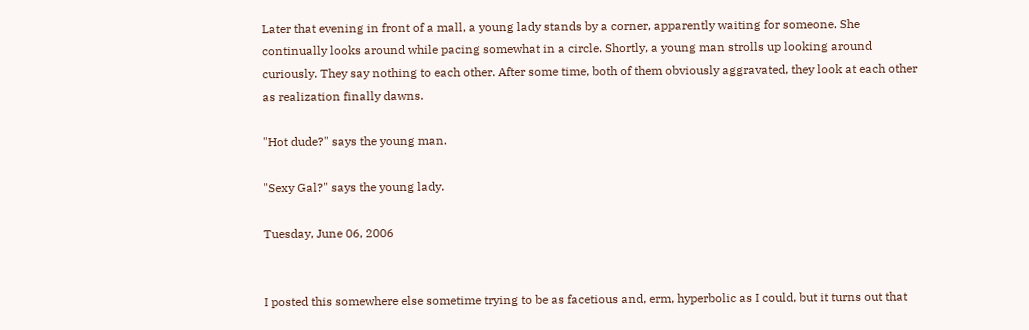Later that evening in front of a mall, a young lady stands by a corner, apparently waiting for someone. She continually looks around while pacing somewhat in a circle. Shortly, a young man strolls up looking around curiously. They say nothing to each other. After some time, both of them obviously aggravated, they look at each other as realization finally dawns.

"Hot dude?" says the young man.

"Sexy Gal?" says the young lady.

Tuesday, June 06, 2006


I posted this somewhere else sometime trying to be as facetious and, erm, hyperbolic as I could, but it turns out that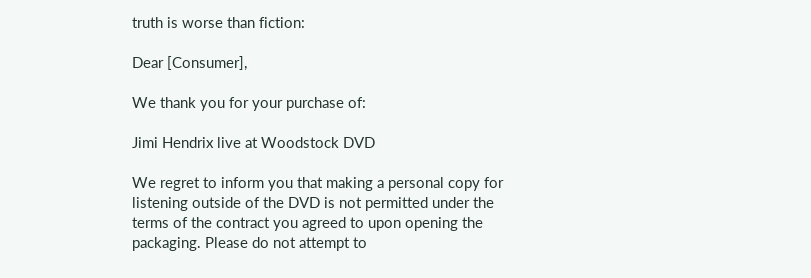truth is worse than fiction:

Dear [Consumer],

We thank you for your purchase of:

Jimi Hendrix live at Woodstock DVD

We regret to inform you that making a personal copy for listening outside of the DVD is not permitted under the terms of the contract you agreed to upon opening the packaging. Please do not attempt to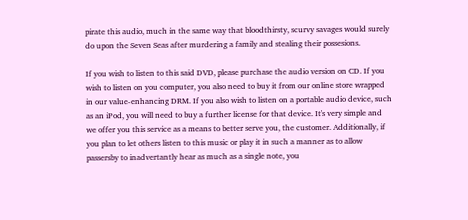pirate this audio, much in the same way that bloodthirsty, scurvy savages would surely do upon the Seven Seas after murdering a family and stealing their possesions.

If you wish to listen to this said DVD, please purchase the audio version on CD. If you wish to listen on you computer, you also need to buy it from our online store wrapped in our value-enhancing DRM. If you also wish to listen on a portable audio device, such as an iPod, you will need to buy a further license for that device. It's very simple and we offer you this service as a means to better serve you, the customer. Additionally, if you plan to let others listen to this music or play it in such a manner as to allow passersby to inadvertantly hear as much as a single note, you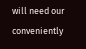will need our conveniently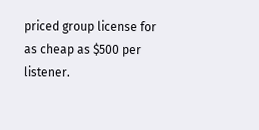priced group license for as cheap as $500 per listener.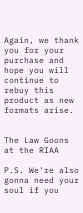Again, we thank you for your purchase and hope you will continue to rebuy this product as new formats arise.


The Law Goons at the RIAA

P.S. We're also gonna need your soul if you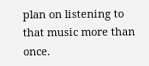plan on listening to that music more than once.